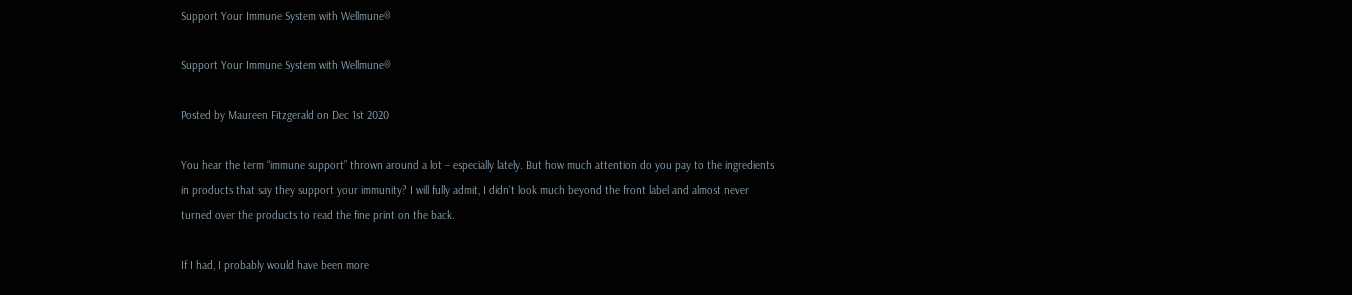Support Your Immune System with Wellmune®

Support Your Immune System with Wellmune®

Posted by Maureen Fitzgerald on Dec 1st 2020

You hear the term “immune support” thrown around a lot – especially lately. But how much attention do you pay to the ingredients in products that say they support your immunity? I will fully admit, I didn’t look much beyond the front label and almost never turned over the products to read the fine print on the back.

If I had, I probably would have been more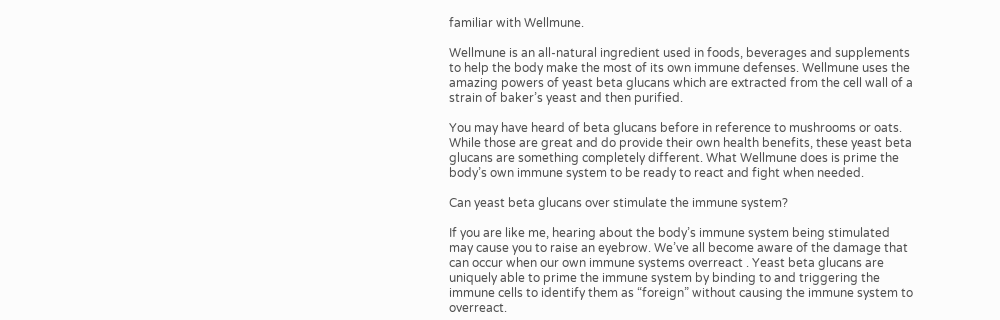familiar with Wellmune.

Wellmune is an all-natural ingredient used in foods, beverages and supplements to help the body make the most of its own immune defenses. Wellmune uses the amazing powers of yeast beta glucans which are extracted from the cell wall of a strain of baker’s yeast and then purified.

You may have heard of beta glucans before in reference to mushrooms or oats. While those are great and do provide their own health benefits, these yeast beta glucans are something completely different. What Wellmune does is prime the body’s own immune system to be ready to react and fight when needed.

Can yeast beta glucans over stimulate the immune system?

If you are like me, hearing about the body’s immune system being stimulated may cause you to raise an eyebrow. We’ve all become aware of the damage that can occur when our own immune systems overreact . Yeast beta glucans are uniquely able to prime the immune system by binding to and triggering the immune cells to identify them as “foreign” without causing the immune system to overreact.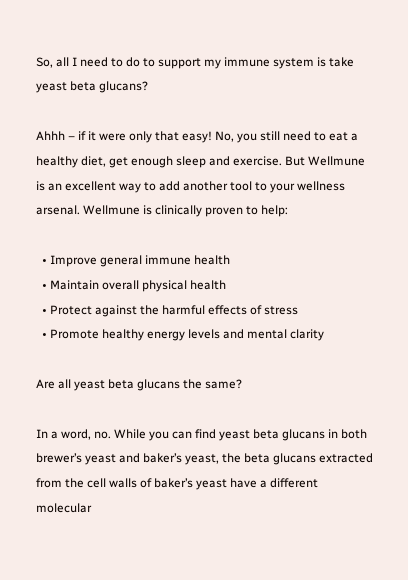So, all I need to do to support my immune system is take yeast beta glucans?

Ahhh – if it were only that easy! No, you still need to eat a healthy diet, get enough sleep and exercise. But Wellmune is an excellent way to add another tool to your wellness arsenal. Wellmune is clinically proven to help:

  • Improve general immune health
  • Maintain overall physical health
  • Protect against the harmful effects of stress
  • Promote healthy energy levels and mental clarity

Are all yeast beta glucans the same?

In a word, no. While you can find yeast beta glucans in both brewer’s yeast and baker’s yeast, the beta glucans extracted from the cell walls of baker’s yeast have a different molecular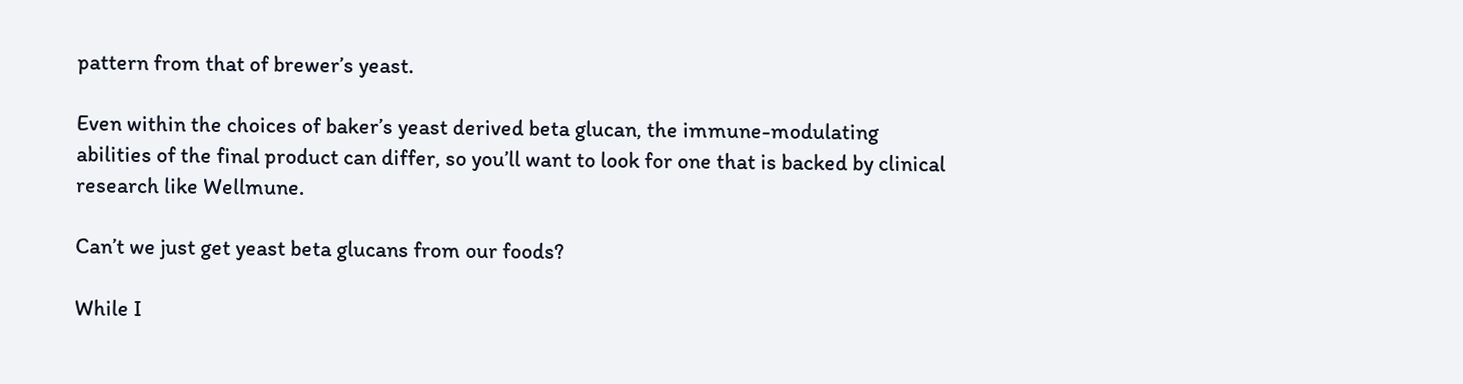pattern from that of brewer’s yeast.

Even within the choices of baker’s yeast derived beta glucan, the immune-modulating abilities of the final product can differ, so you’ll want to look for one that is backed by clinical research like Wellmune.

Can’t we just get yeast beta glucans from our foods?

While I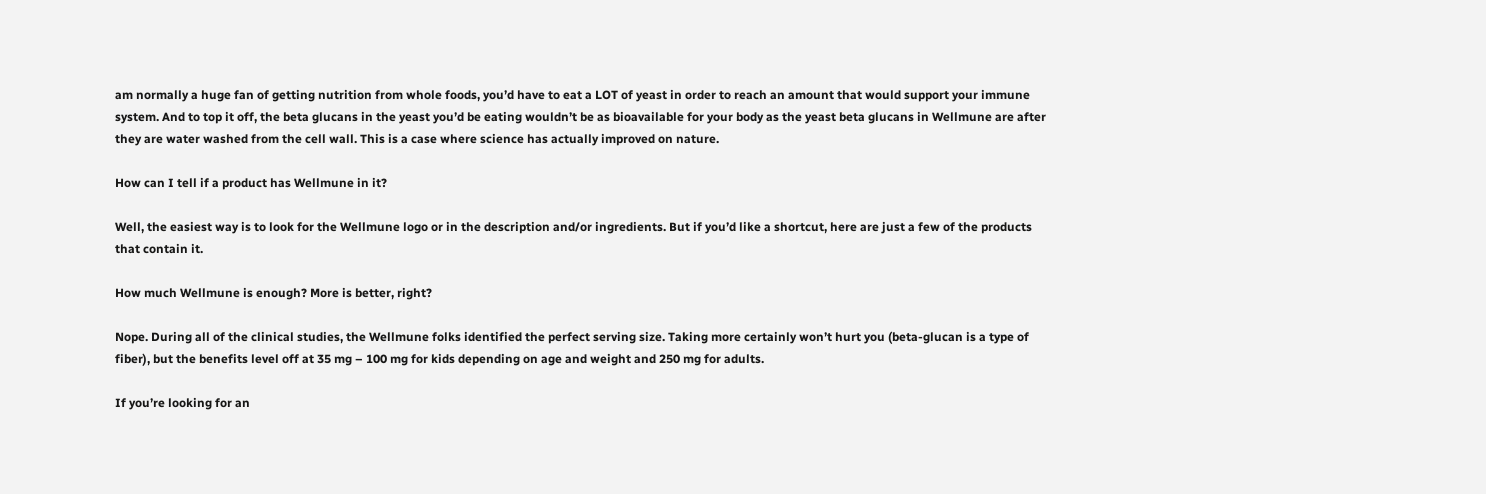am normally a huge fan of getting nutrition from whole foods, you’d have to eat a LOT of yeast in order to reach an amount that would support your immune system. And to top it off, the beta glucans in the yeast you’d be eating wouldn’t be as bioavailable for your body as the yeast beta glucans in Wellmune are after they are water washed from the cell wall. This is a case where science has actually improved on nature.

How can I tell if a product has Wellmune in it?

Well, the easiest way is to look for the Wellmune logo or in the description and/or ingredients. But if you’d like a shortcut, here are just a few of the products that contain it.

How much Wellmune is enough? More is better, right?

Nope. During all of the clinical studies, the Wellmune folks identified the perfect serving size. Taking more certainly won’t hurt you (beta-glucan is a type of fiber), but the benefits level off at 35 mg – 100 mg for kids depending on age and weight and 250 mg for adults.

If you’re looking for an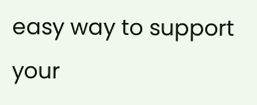easy way to support your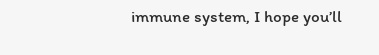immune system, I hope you’ll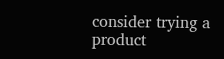consider trying a product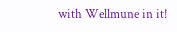with Wellmune in it!